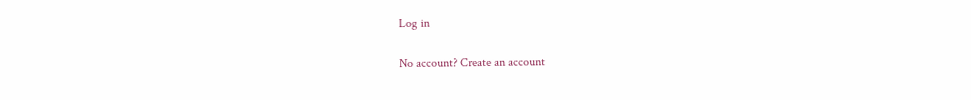Log in

No account? Create an account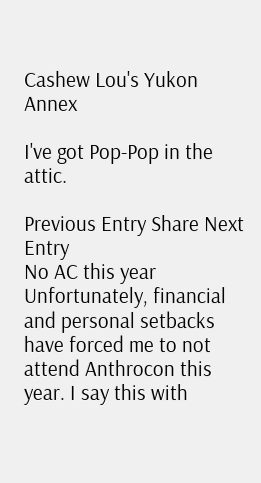Cashew Lou's Yukon Annex

I've got Pop-Pop in the attic.

Previous Entry Share Next Entry
No AC this year
Unfortunately, financial and personal setbacks have forced me to not attend Anthrocon this year. I say this with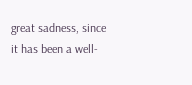great sadness, since it has been a well-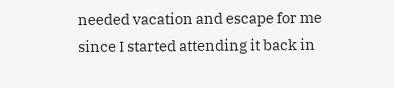needed vacation and escape for me since I started attending it back in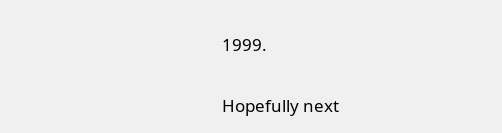1999.

Hopefully next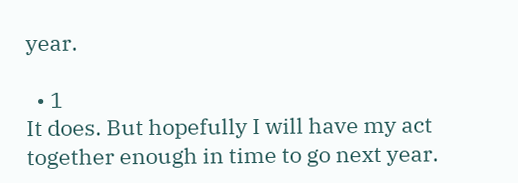year.

  • 1
It does. But hopefully I will have my act together enough in time to go next year.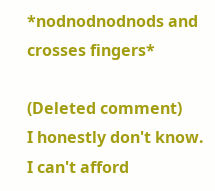*nodnodnodnods and crosses fingers*

(Deleted comment)
I honestly don't know. I can't afford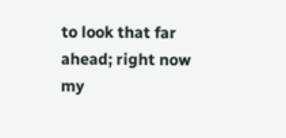to look that far ahead; right now my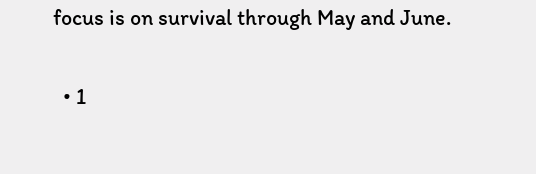focus is on survival through May and June.

  • 1